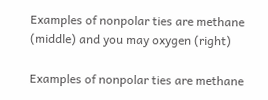Examples of nonpolar ties are methane (middle) and you may oxygen (right)

Examples of nonpolar ties are methane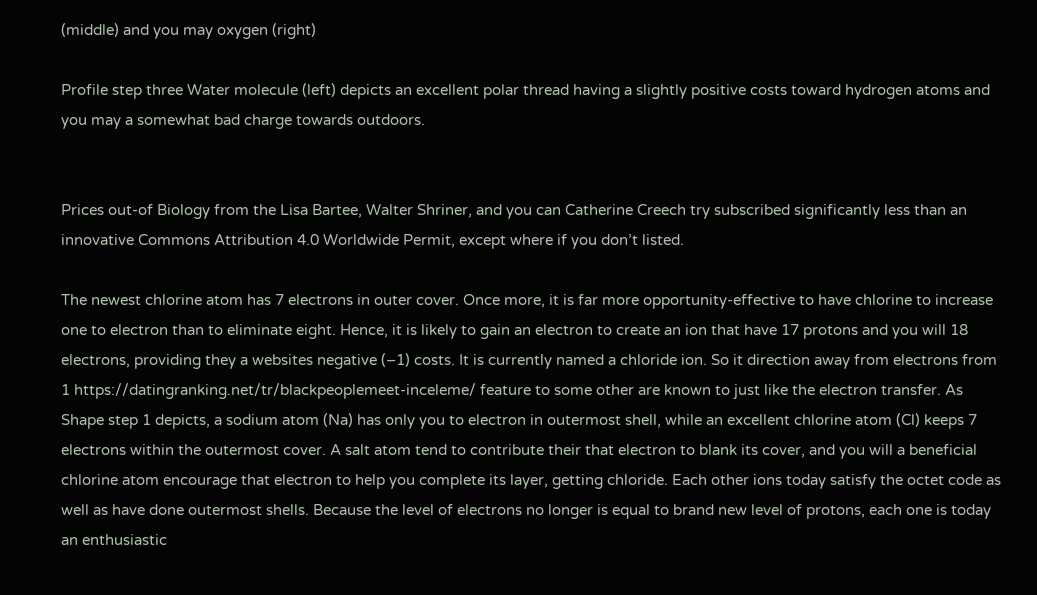(middle) and you may oxygen (right)

Profile step three Water molecule (left) depicts an excellent polar thread having a slightly positive costs toward hydrogen atoms and you may a somewhat bad charge towards outdoors.


Prices out-of Biology from the Lisa Bartee, Walter Shriner, and you can Catherine Creech try subscribed significantly less than an innovative Commons Attribution 4.0 Worldwide Permit, except where if you don’t listed.

The newest chlorine atom has 7 electrons in outer cover. Once more, it is far more opportunity-effective to have chlorine to increase one to electron than to eliminate eight. Hence, it is likely to gain an electron to create an ion that have 17 protons and you will 18 electrons, providing they a websites negative (–1) costs. It is currently named a chloride ion. So it direction away from electrons from 1 https://datingranking.net/tr/blackpeoplemeet-inceleme/ feature to some other are known to just like the electron transfer. As Shape step 1 depicts, a sodium atom (Na) has only you to electron in outermost shell, while an excellent chlorine atom (Cl) keeps 7 electrons within the outermost cover. A salt atom tend to contribute their that electron to blank its cover, and you will a beneficial chlorine atom encourage that electron to help you complete its layer, getting chloride. Each other ions today satisfy the octet code as well as have done outermost shells. Because the level of electrons no longer is equal to brand new level of protons, each one is today an enthusiastic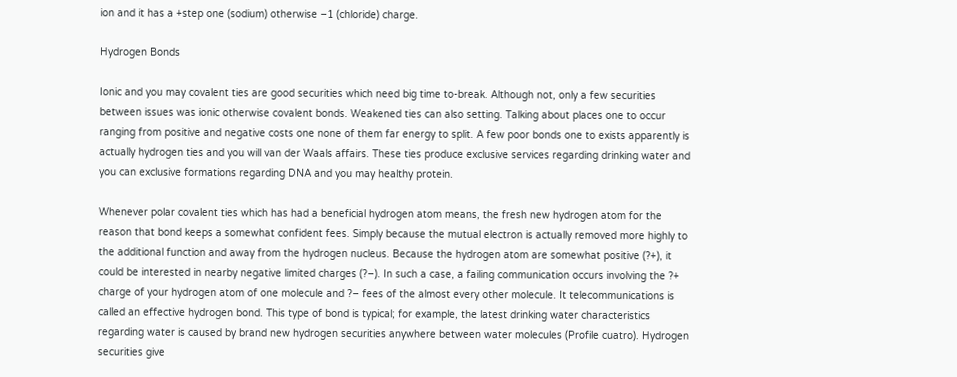ion and it has a +step one (sodium) otherwise –1 (chloride) charge.

Hydrogen Bonds

Ionic and you may covalent ties are good securities which need big time to-break. Although not, only a few securities between issues was ionic otherwise covalent bonds. Weakened ties can also setting. Talking about places one to occur ranging from positive and negative costs one none of them far energy to split. A few poor bonds one to exists apparently is actually hydrogen ties and you will van der Waals affairs. These ties produce exclusive services regarding drinking water and you can exclusive formations regarding DNA and you may healthy protein.

Whenever polar covalent ties which has had a beneficial hydrogen atom means, the fresh new hydrogen atom for the reason that bond keeps a somewhat confident fees. Simply because the mutual electron is actually removed more highly to the additional function and away from the hydrogen nucleus. Because the hydrogen atom are somewhat positive (?+), it could be interested in nearby negative limited charges (?–). In such a case, a failing communication occurs involving the ?+ charge of your hydrogen atom of one molecule and ?– fees of the almost every other molecule. It telecommunications is called an effective hydrogen bond. This type of bond is typical; for example, the latest drinking water characteristics regarding water is caused by brand new hydrogen securities anywhere between water molecules (Profile cuatro). Hydrogen securities give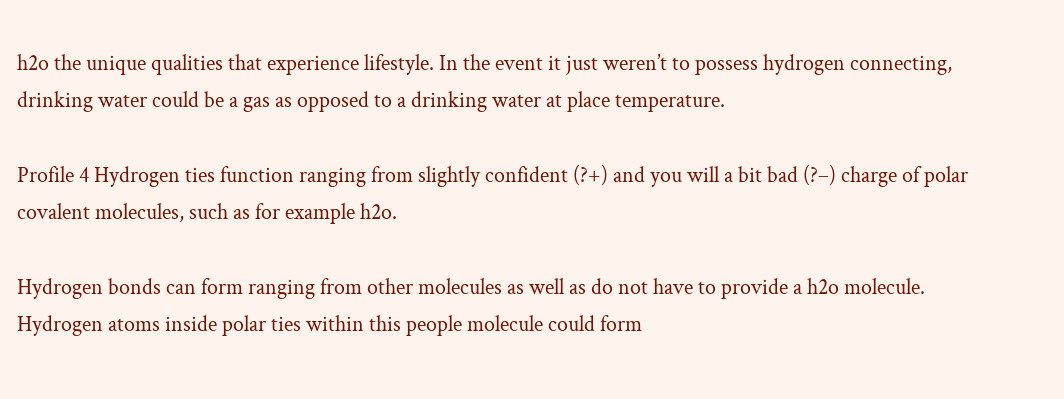h2o the unique qualities that experience lifestyle. In the event it just weren’t to possess hydrogen connecting, drinking water could be a gas as opposed to a drinking water at place temperature.

Profile 4 Hydrogen ties function ranging from slightly confident (?+) and you will a bit bad (?–) charge of polar covalent molecules, such as for example h2o.

Hydrogen bonds can form ranging from other molecules as well as do not have to provide a h2o molecule. Hydrogen atoms inside polar ties within this people molecule could form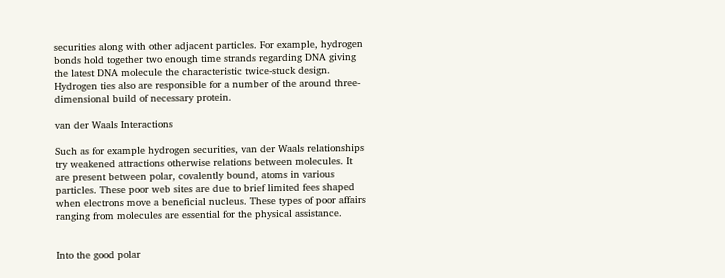securities along with other adjacent particles. For example, hydrogen bonds hold together two enough time strands regarding DNA giving the latest DNA molecule the characteristic twice-stuck design. Hydrogen ties also are responsible for a number of the around three-dimensional build of necessary protein.

van der Waals Interactions

Such as for example hydrogen securities, van der Waals relationships try weakened attractions otherwise relations between molecules. It are present between polar, covalently bound, atoms in various particles. These poor web sites are due to brief limited fees shaped when electrons move a beneficial nucleus. These types of poor affairs ranging from molecules are essential for the physical assistance.


Into the good polar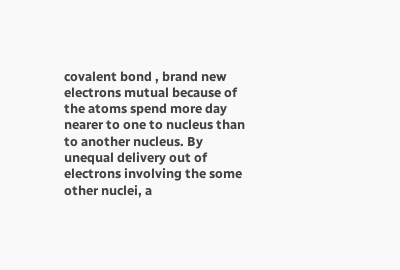covalent bond , brand new electrons mutual because of the atoms spend more day nearer to one to nucleus than to another nucleus. By unequal delivery out of electrons involving the some other nuclei, a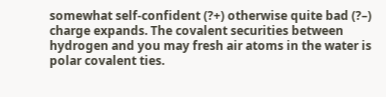somewhat self-confident (?+) otherwise quite bad (?–) charge expands. The covalent securities between hydrogen and you may fresh air atoms in the water is polar covalent ties.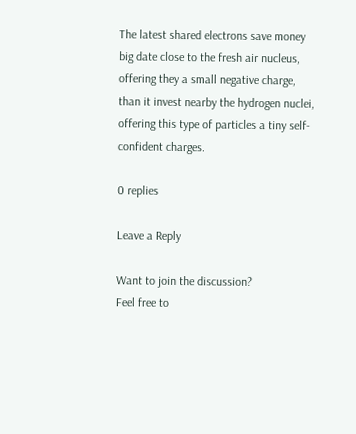The latest shared electrons save money big date close to the fresh air nucleus, offering they a small negative charge, than it invest nearby the hydrogen nuclei, offering this type of particles a tiny self-confident charges.

0 replies

Leave a Reply

Want to join the discussion?
Feel free to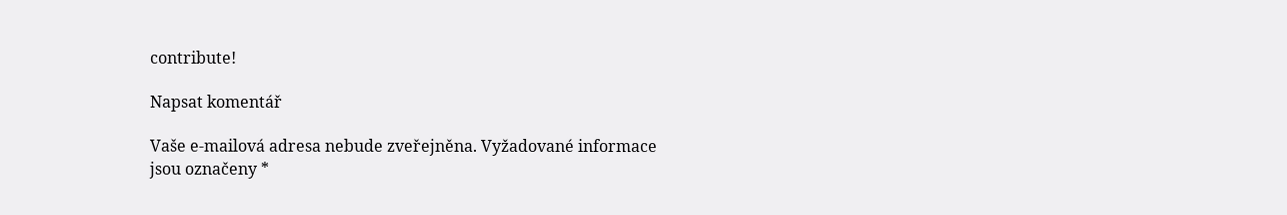contribute!

Napsat komentář

Vaše e-mailová adresa nebude zveřejněna. Vyžadované informace jsou označeny *